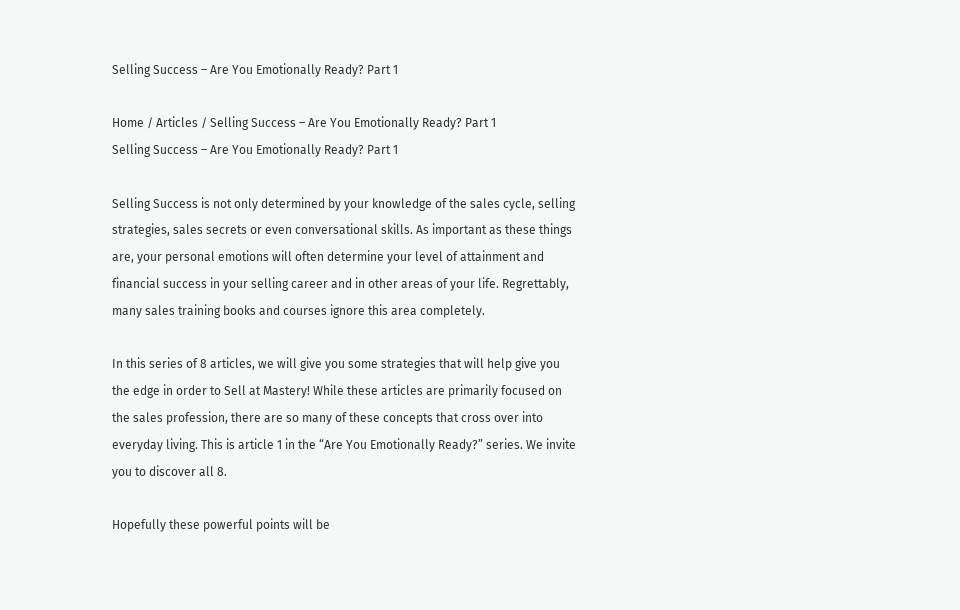Selling Success – Are You Emotionally Ready? Part 1

Home / Articles / Selling Success – Are You Emotionally Ready? Part 1
Selling Success – Are You Emotionally Ready? Part 1

Selling Success is not only determined by your knowledge of the sales cycle, selling strategies, sales secrets or even conversational skills. As important as these things are, your personal emotions will often determine your level of attainment and financial success in your selling career and in other areas of your life. Regrettably, many sales training books and courses ignore this area completely.

In this series of 8 articles, we will give you some strategies that will help give you the edge in order to Sell at Mastery! While these articles are primarily focused on the sales profession, there are so many of these concepts that cross over into everyday living. This is article 1 in the “Are You Emotionally Ready?” series. We invite you to discover all 8.

Hopefully these powerful points will be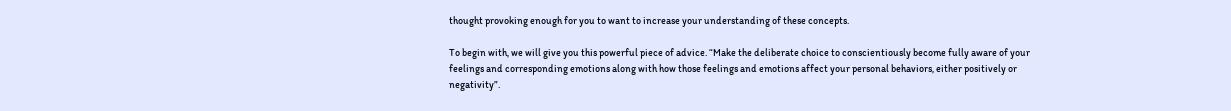thought provoking enough for you to want to increase your understanding of these concepts.

To begin with, we will give you this powerful piece of advice. “Make the deliberate choice to conscientiously become fully aware of your feelings and corresponding emotions along with how those feelings and emotions affect your personal behaviors, either positively or negativity”.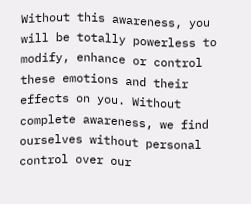Without this awareness, you will be totally powerless to modify, enhance or control these emotions and their effects on you. Without complete awareness, we find ourselves without personal control over our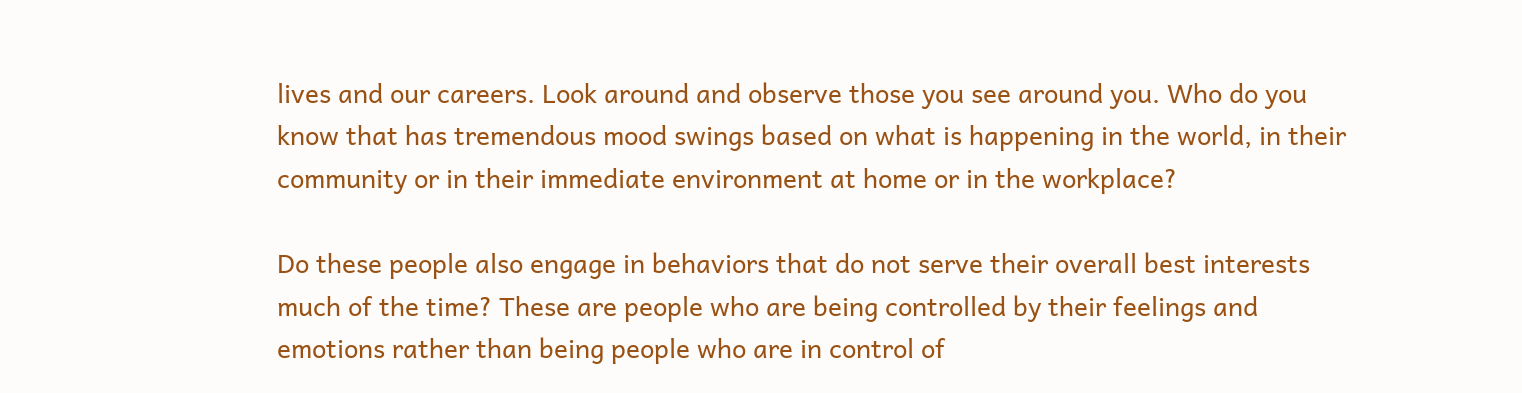lives and our careers. Look around and observe those you see around you. Who do you know that has tremendous mood swings based on what is happening in the world, in their community or in their immediate environment at home or in the workplace?

Do these people also engage in behaviors that do not serve their overall best interests much of the time? These are people who are being controlled by their feelings and emotions rather than being people who are in control of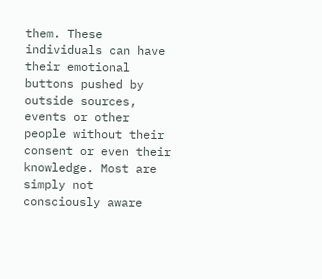them. These individuals can have their emotional buttons pushed by outside sources, events or other people without their consent or even their knowledge. Most are simply not consciously aware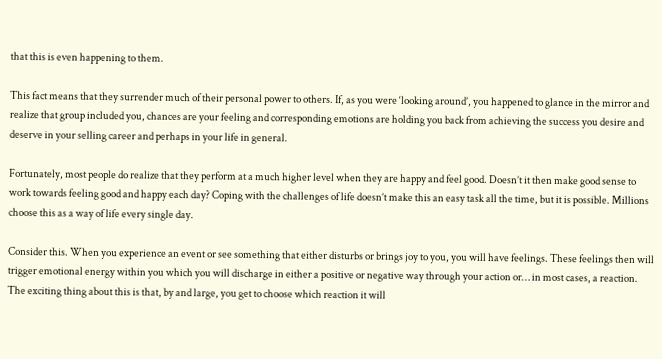that this is even happening to them.

This fact means that they surrender much of their personal power to others. If, as you were ‘looking around’, you happened to glance in the mirror and realize that group included you, chances are your feeling and corresponding emotions are holding you back from achieving the success you desire and deserve in your selling career and perhaps in your life in general.

Fortunately, most people do realize that they perform at a much higher level when they are happy and feel good. Doesn’t it then make good sense to work towards feeling good and happy each day? Coping with the challenges of life doesn’t make this an easy task all the time, but it is possible. Millions choose this as a way of life every single day.

Consider this. When you experience an event or see something that either disturbs or brings joy to you, you will have feelings. These feelings then will trigger emotional energy within you which you will discharge in either a positive or negative way through your action or… in most cases, a reaction. The exciting thing about this is that, by and large, you get to choose which reaction it will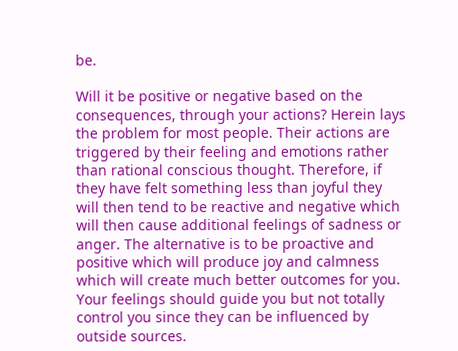be.

Will it be positive or negative based on the consequences, through your actions? Herein lays the problem for most people. Their actions are triggered by their feeling and emotions rather than rational conscious thought. Therefore, if they have felt something less than joyful they will then tend to be reactive and negative which will then cause additional feelings of sadness or anger. The alternative is to be proactive and positive which will produce joy and calmness which will create much better outcomes for you. Your feelings should guide you but not totally control you since they can be influenced by outside sources.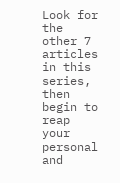Look for the other 7 articles in this series, then begin to reap your personal and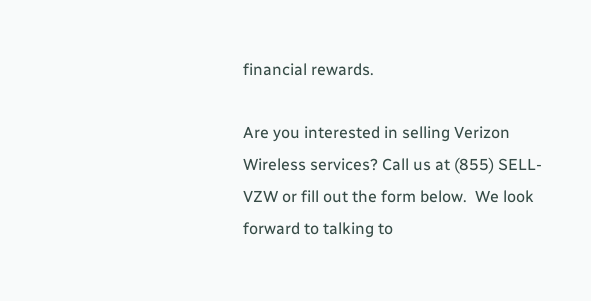financial rewards.

Are you interested in selling Verizon Wireless services? Call us at (855) SELL-VZW or fill out the form below.  We look forward to talking to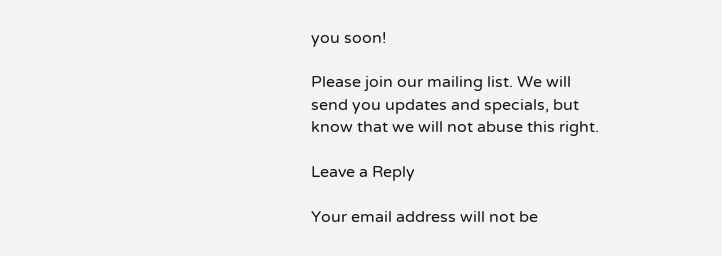you soon!

Please join our mailing list. We will send you updates and specials, but know that we will not abuse this right.

Leave a Reply

Your email address will not be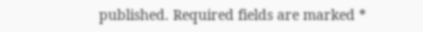published. Required fields are marked *